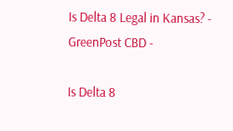Is Delta 8 Legal in Kansas? - GreenPost CBD -

Is Delta 8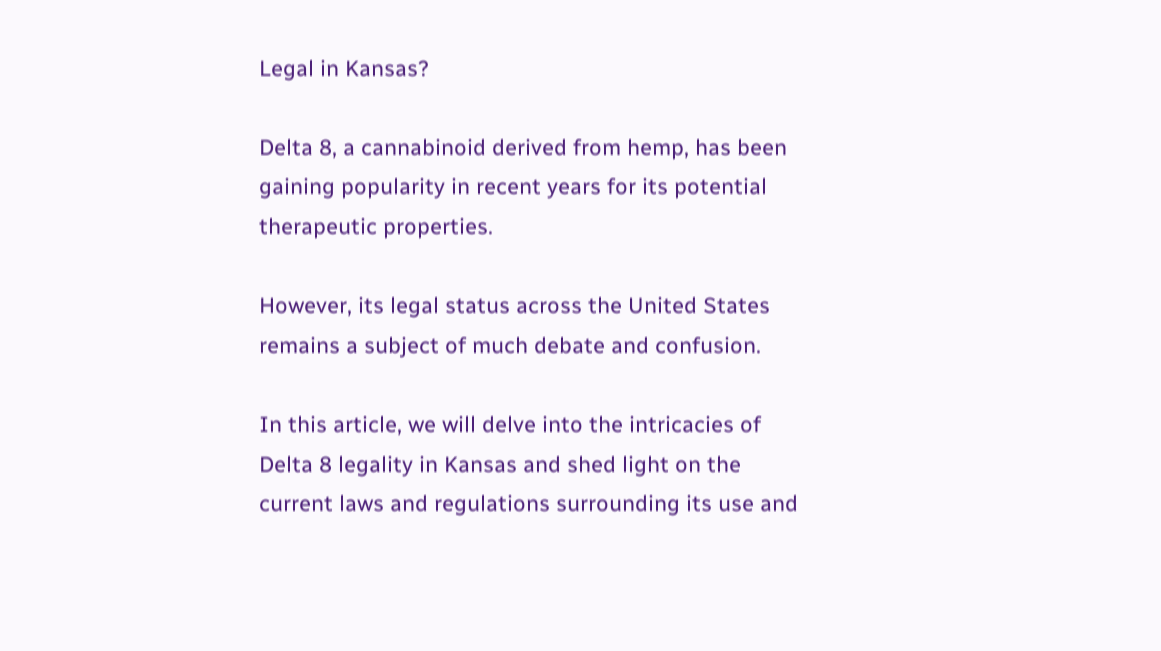Legal in Kansas?

Delta 8, a cannabinoid derived from hemp, has been gaining popularity in recent years for its potential therapeutic properties.

However, its legal status across the United States remains a subject of much debate and confusion.

In this article, we will delve into the intricacies of Delta 8 legality in Kansas and shed light on the current laws and regulations surrounding its use and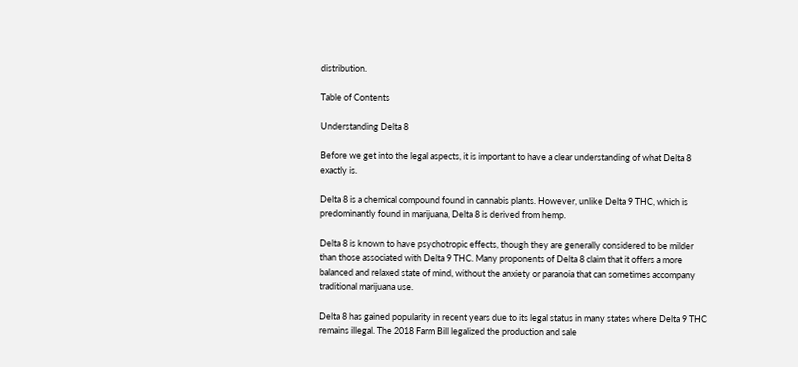distribution.

Table of Contents

Understanding Delta 8

Before we get into the legal aspects, it is important to have a clear understanding of what Delta 8 exactly is.

Delta 8 is a chemical compound found in cannabis plants. However, unlike Delta 9 THC, which is predominantly found in marijuana, Delta 8 is derived from hemp.

Delta 8 is known to have psychotropic effects, though they are generally considered to be milder than those associated with Delta 9 THC. Many proponents of Delta 8 claim that it offers a more balanced and relaxed state of mind, without the anxiety or paranoia that can sometimes accompany traditional marijuana use.

Delta 8 has gained popularity in recent years due to its legal status in many states where Delta 9 THC remains illegal. The 2018 Farm Bill legalized the production and sale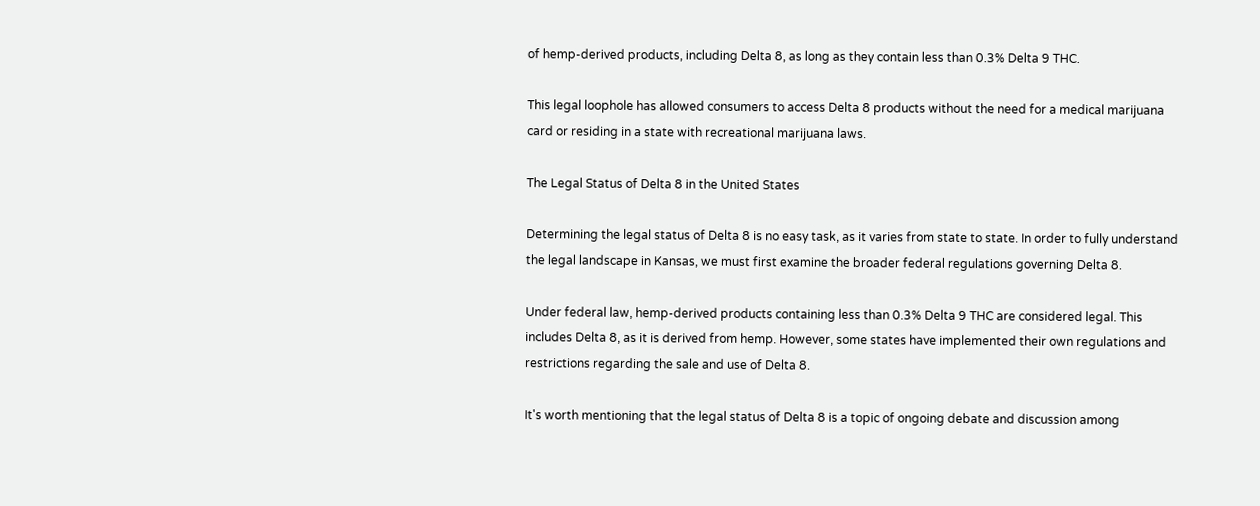of hemp-derived products, including Delta 8, as long as they contain less than 0.3% Delta 9 THC.

This legal loophole has allowed consumers to access Delta 8 products without the need for a medical marijuana card or residing in a state with recreational marijuana laws.

The Legal Status of Delta 8 in the United States

Determining the legal status of Delta 8 is no easy task, as it varies from state to state. In order to fully understand the legal landscape in Kansas, we must first examine the broader federal regulations governing Delta 8.

Under federal law, hemp-derived products containing less than 0.3% Delta 9 THC are considered legal. This includes Delta 8, as it is derived from hemp. However, some states have implemented their own regulations and restrictions regarding the sale and use of Delta 8.

It's worth mentioning that the legal status of Delta 8 is a topic of ongoing debate and discussion among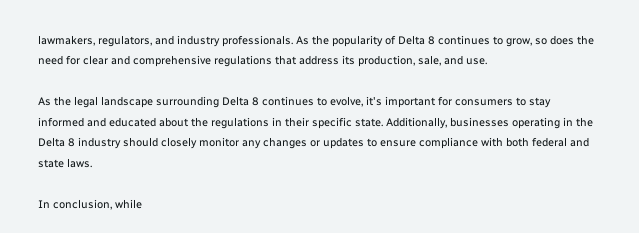lawmakers, regulators, and industry professionals. As the popularity of Delta 8 continues to grow, so does the need for clear and comprehensive regulations that address its production, sale, and use.

As the legal landscape surrounding Delta 8 continues to evolve, it's important for consumers to stay informed and educated about the regulations in their specific state. Additionally, businesses operating in the Delta 8 industry should closely monitor any changes or updates to ensure compliance with both federal and state laws.

In conclusion, while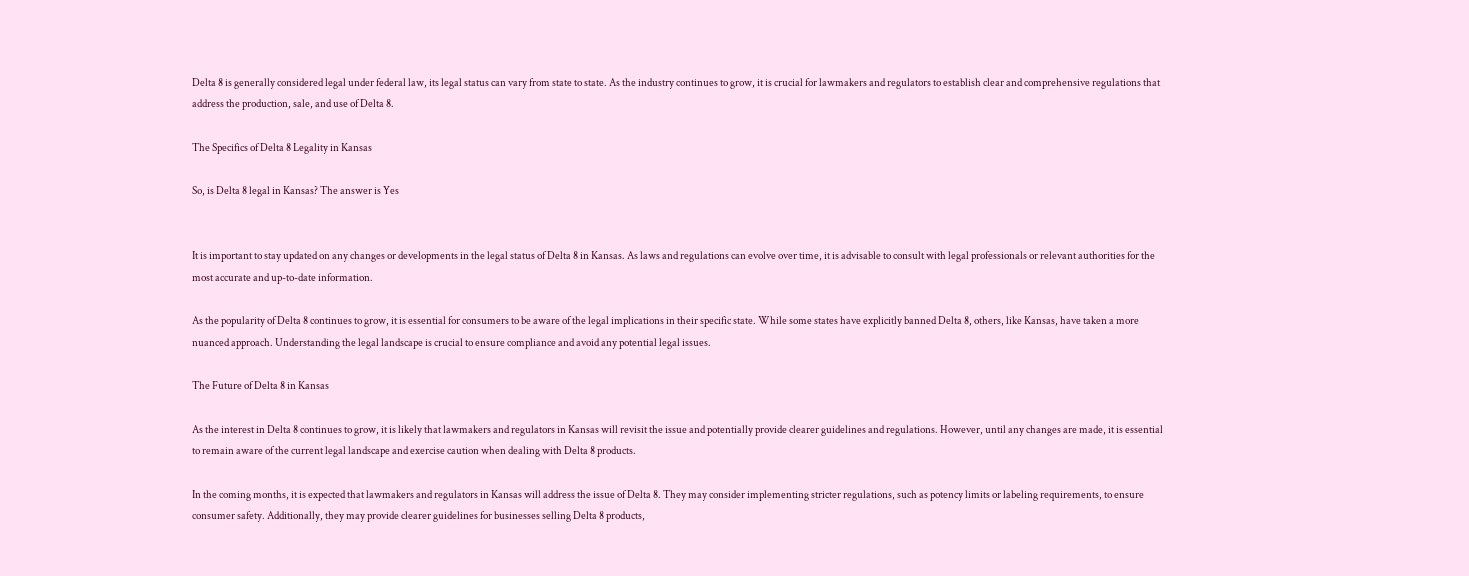Delta 8 is generally considered legal under federal law, its legal status can vary from state to state. As the industry continues to grow, it is crucial for lawmakers and regulators to establish clear and comprehensive regulations that address the production, sale, and use of Delta 8.

The Specifics of Delta 8 Legality in Kansas

So, is Delta 8 legal in Kansas? The answer is Yes


It is important to stay updated on any changes or developments in the legal status of Delta 8 in Kansas. As laws and regulations can evolve over time, it is advisable to consult with legal professionals or relevant authorities for the most accurate and up-to-date information.

As the popularity of Delta 8 continues to grow, it is essential for consumers to be aware of the legal implications in their specific state. While some states have explicitly banned Delta 8, others, like Kansas, have taken a more nuanced approach. Understanding the legal landscape is crucial to ensure compliance and avoid any potential legal issues.

The Future of Delta 8 in Kansas

As the interest in Delta 8 continues to grow, it is likely that lawmakers and regulators in Kansas will revisit the issue and potentially provide clearer guidelines and regulations. However, until any changes are made, it is essential to remain aware of the current legal landscape and exercise caution when dealing with Delta 8 products.

In the coming months, it is expected that lawmakers and regulators in Kansas will address the issue of Delta 8. They may consider implementing stricter regulations, such as potency limits or labeling requirements, to ensure consumer safety. Additionally, they may provide clearer guidelines for businesses selling Delta 8 products,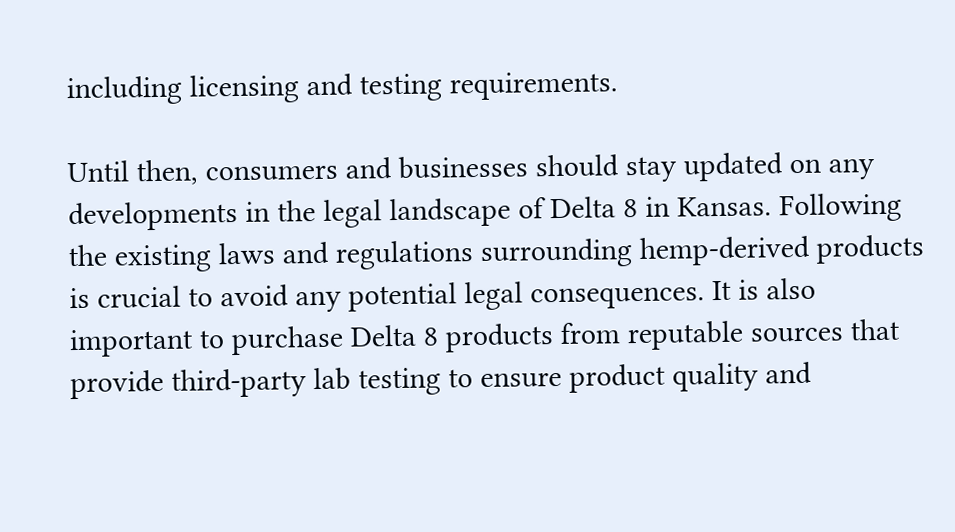including licensing and testing requirements.

Until then, consumers and businesses should stay updated on any developments in the legal landscape of Delta 8 in Kansas. Following the existing laws and regulations surrounding hemp-derived products is crucial to avoid any potential legal consequences. It is also important to purchase Delta 8 products from reputable sources that provide third-party lab testing to ensure product quality and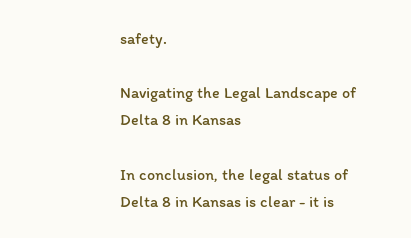safety.

Navigating the Legal Landscape of Delta 8 in Kansas

In conclusion, the legal status of Delta 8 in Kansas is clear - it is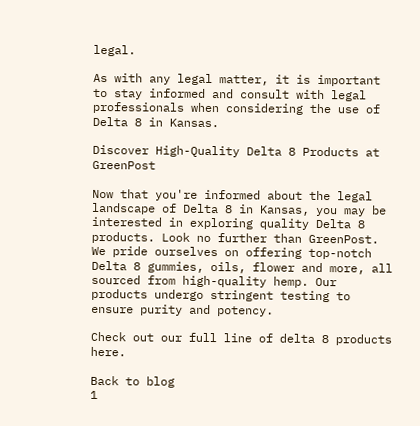legal.

As with any legal matter, it is important to stay informed and consult with legal professionals when considering the use of Delta 8 in Kansas.

Discover High-Quality Delta 8 Products at GreenPost

Now that you're informed about the legal landscape of Delta 8 in Kansas, you may be interested in exploring quality Delta 8 products. Look no further than GreenPost. We pride ourselves on offering top-notch Delta 8 gummies, oils, flower and more, all sourced from high-quality hemp. Our products undergo stringent testing to ensure purity and potency.

Check out our full line of delta 8 products here.

Back to blog
1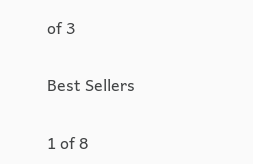of 3

Best Sellers

1 of 8